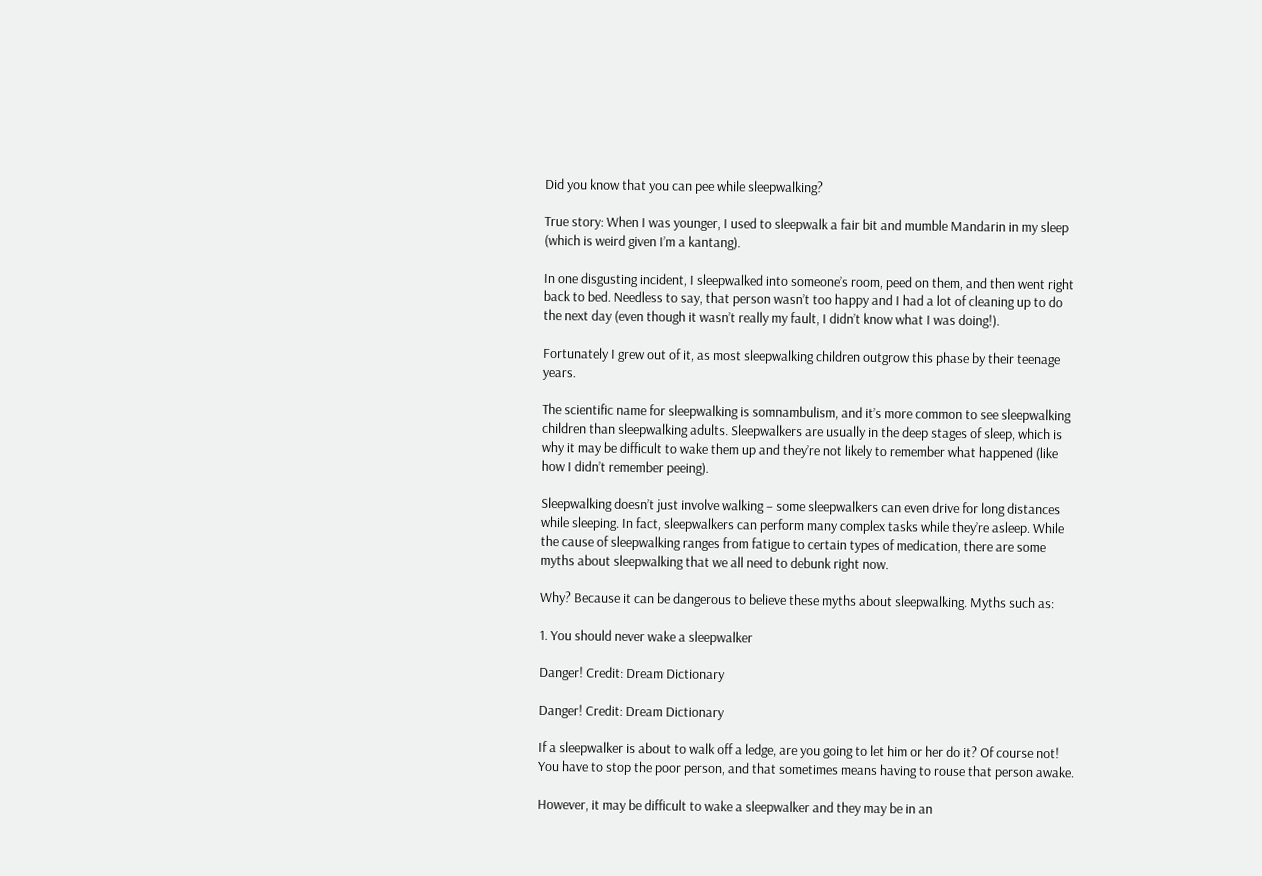Did you know that you can pee while sleepwalking?

True story: When I was younger, I used to sleepwalk a fair bit and mumble Mandarin in my sleep (which is weird given I’m a kantang).

In one disgusting incident, I sleepwalked into someone’s room, peed on them, and then went right back to bed. Needless to say, that person wasn’t too happy and I had a lot of cleaning up to do the next day (even though it wasn’t really my fault, I didn’t know what I was doing!).

Fortunately I grew out of it, as most sleepwalking children outgrow this phase by their teenage years.

The scientific name for sleepwalking is somnambulism, and it’s more common to see sleepwalking children than sleepwalking adults. Sleepwalkers are usually in the deep stages of sleep, which is why it may be difficult to wake them up and they’re not likely to remember what happened (like how I didn’t remember peeing).

Sleepwalking doesn’t just involve walking – some sleepwalkers can even drive for long distances while sleeping. In fact, sleepwalkers can perform many complex tasks while they’re asleep. While the cause of sleepwalking ranges from fatigue to certain types of medication, there are some myths about sleepwalking that we all need to debunk right now.

Why? Because it can be dangerous to believe these myths about sleepwalking. Myths such as:

1. You should never wake a sleepwalker

Danger! Credit: Dream Dictionary

Danger! Credit: Dream Dictionary

If a sleepwalker is about to walk off a ledge, are you going to let him or her do it? Of course not! You have to stop the poor person, and that sometimes means having to rouse that person awake.

However, it may be difficult to wake a sleepwalker and they may be in an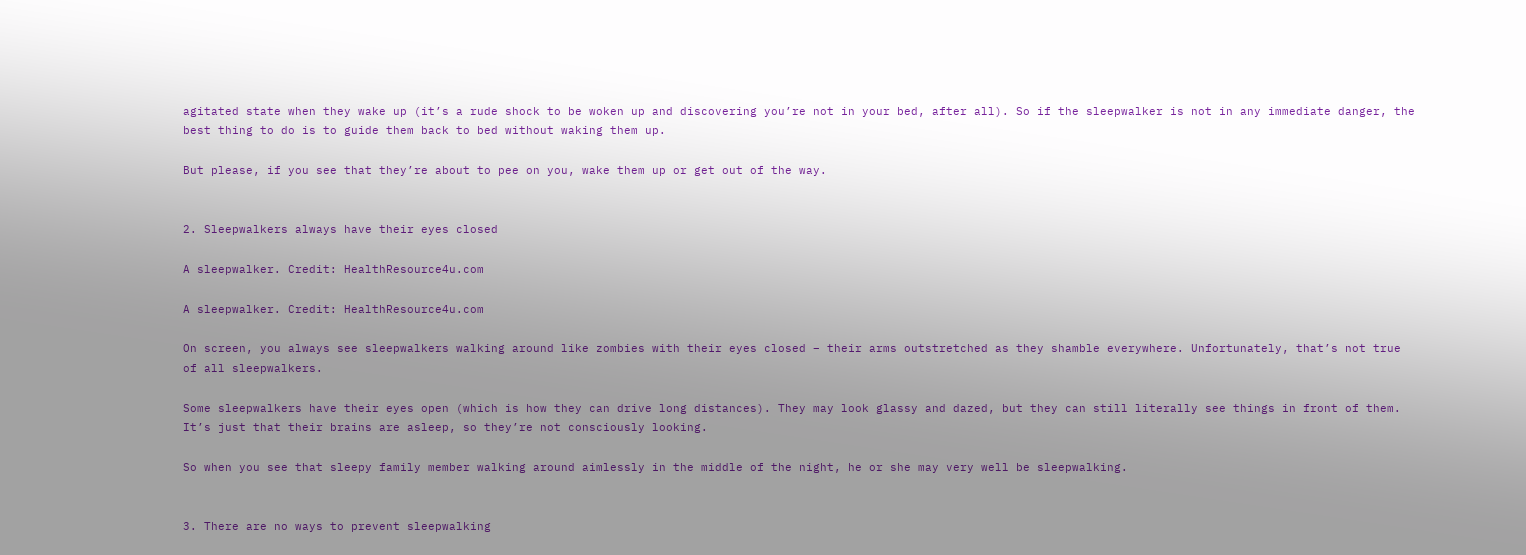agitated state when they wake up (it’s a rude shock to be woken up and discovering you’re not in your bed, after all). So if the sleepwalker is not in any immediate danger, the best thing to do is to guide them back to bed without waking them up.

But please, if you see that they’re about to pee on you, wake them up or get out of the way.


2. Sleepwalkers always have their eyes closed

A sleepwalker. Credit: HealthResource4u.com

A sleepwalker. Credit: HealthResource4u.com

On screen, you always see sleepwalkers walking around like zombies with their eyes closed – their arms outstretched as they shamble everywhere. Unfortunately, that’s not true of all sleepwalkers.

Some sleepwalkers have their eyes open (which is how they can drive long distances). They may look glassy and dazed, but they can still literally see things in front of them. It’s just that their brains are asleep, so they’re not consciously looking.

So when you see that sleepy family member walking around aimlessly in the middle of the night, he or she may very well be sleepwalking.


3. There are no ways to prevent sleepwalking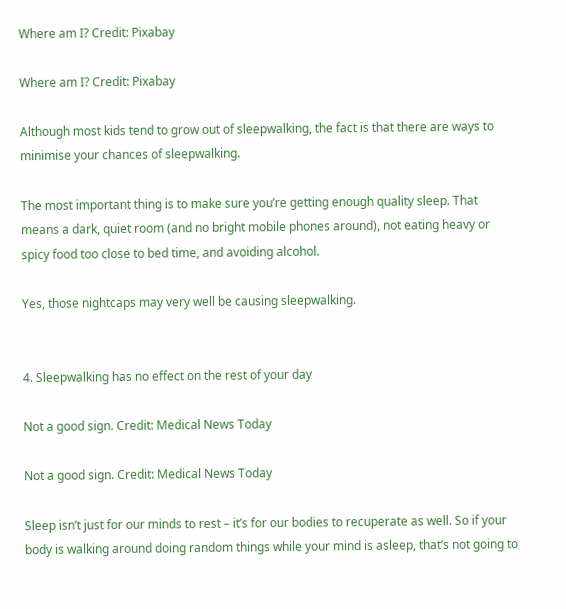Where am I? Credit: Pixabay

Where am I? Credit: Pixabay

Although most kids tend to grow out of sleepwalking, the fact is that there are ways to minimise your chances of sleepwalking.

The most important thing is to make sure you’re getting enough quality sleep. That means a dark, quiet room (and no bright mobile phones around), not eating heavy or spicy food too close to bed time, and avoiding alcohol.

Yes, those nightcaps may very well be causing sleepwalking.


4. Sleepwalking has no effect on the rest of your day

Not a good sign. Credit: Medical News Today

Not a good sign. Credit: Medical News Today

Sleep isn’t just for our minds to rest – it’s for our bodies to recuperate as well. So if your body is walking around doing random things while your mind is asleep, that’s not going to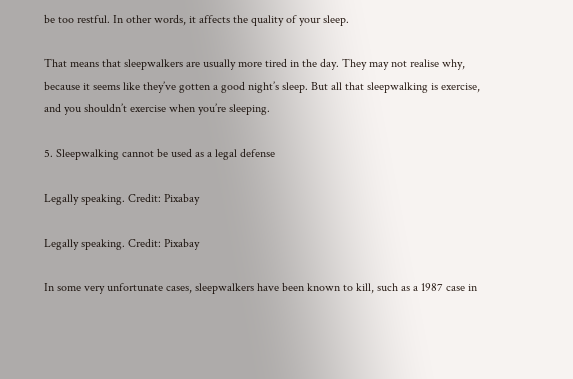be too restful. In other words, it affects the quality of your sleep.

That means that sleepwalkers are usually more tired in the day. They may not realise why, because it seems like they’ve gotten a good night’s sleep. But all that sleepwalking is exercise, and you shouldn’t exercise when you’re sleeping.

5. Sleepwalking cannot be used as a legal defense

Legally speaking. Credit: Pixabay

Legally speaking. Credit: Pixabay

In some very unfortunate cases, sleepwalkers have been known to kill, such as a 1987 case in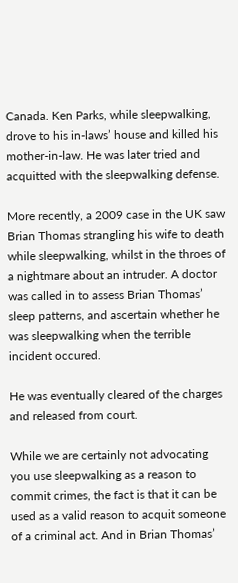Canada. Ken Parks, while sleepwalking, drove to his in-laws’ house and killed his mother-in-law. He was later tried and acquitted with the sleepwalking defense.

More recently, a 2009 case in the UK saw Brian Thomas strangling his wife to death while sleepwalking, whilst in the throes of a nightmare about an intruder. A doctor was called in to assess Brian Thomas’ sleep patterns, and ascertain whether he was sleepwalking when the terrible incident occured.

He was eventually cleared of the charges and released from court.

While we are certainly not advocating you use sleepwalking as a reason to commit crimes, the fact is that it can be used as a valid reason to acquit someone of a criminal act. And in Brian Thomas’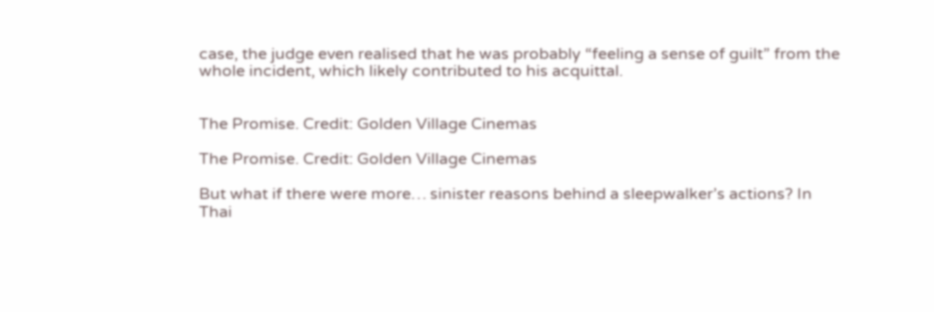case, the judge even realised that he was probably “feeling a sense of guilt” from the whole incident, which likely contributed to his acquittal.


The Promise. Credit: Golden Village Cinemas

The Promise. Credit: Golden Village Cinemas

But what if there were more… sinister reasons behind a sleepwalker’s actions? In Thai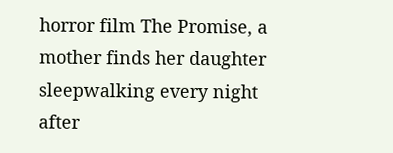horror film The Promise, a mother finds her daughter sleepwalking every night after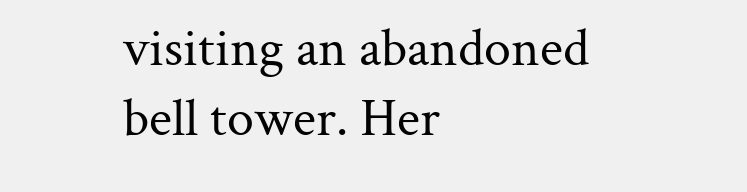visiting an abandoned bell tower. Her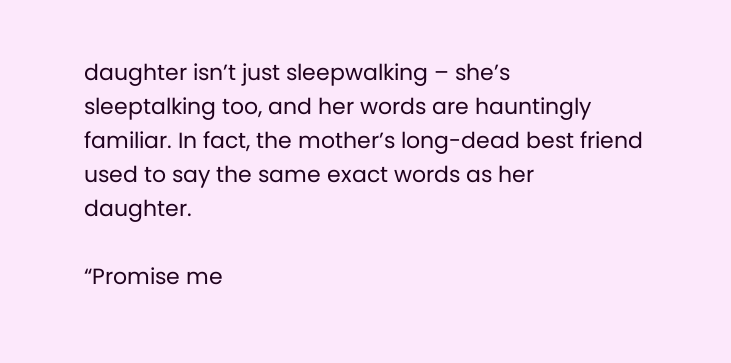daughter isn’t just sleepwalking – she’s sleeptalking too, and her words are hauntingly familiar. In fact, the mother’s long-dead best friend used to say the same exact words as her daughter.

“Promise me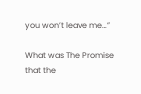you won’t leave me…”

What was The Promise that the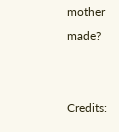mother made?


Credits: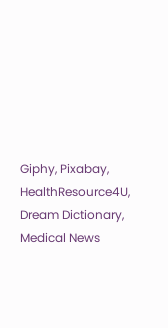Giphy, Pixabay, HealthResource4U, Dream Dictionary, Medical News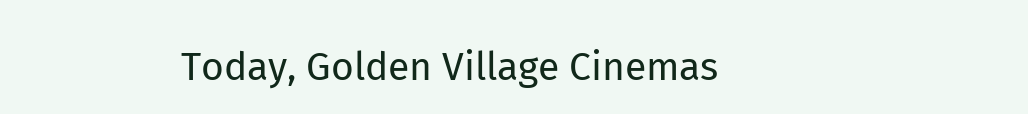Today, Golden Village Cinemas